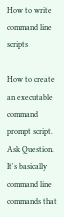How to write command line scripts

How to create an executable command prompt script. Ask Question. It's basically command line commands that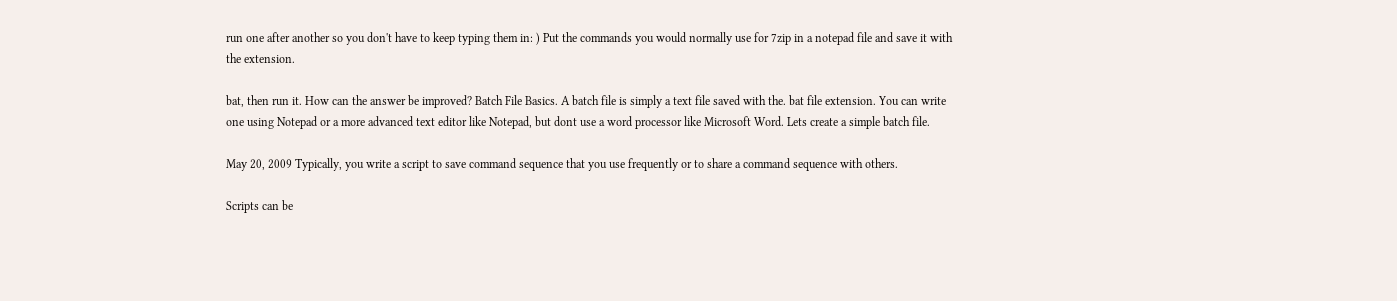run one after another so you don't have to keep typing them in: ) Put the commands you would normally use for 7zip in a notepad file and save it with the extension.

bat, then run it. How can the answer be improved? Batch File Basics. A batch file is simply a text file saved with the. bat file extension. You can write one using Notepad or a more advanced text editor like Notepad, but dont use a word processor like Microsoft Word. Lets create a simple batch file.

May 20, 2009 Typically, you write a script to save command sequence that you use frequently or to share a command sequence with others.

Scripts can be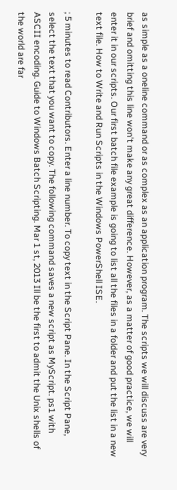as simple as a oneline command or as complex as an application program. The scripts we will discuss are very brief and omitting this line won't make any great difference. However, as a matter of good practice, we will enter it in our scripts. Our first batch file example is going to list all the files in a folder and put the list in a new text file. How to Write and Run Scripts in the Windows PowerShell ISE.

; 5 minutes to read Contributors. Enter a line number. To copy text in the Script Pane. In the Script Pane, select the text that you want to copy. The following command saves a new script as MyScript. ps1 with ASCII encoding. Guide to Windows Batch Scripting. Mar 1 st, 2013 Ill be the first to admit the Unix shells of the world are far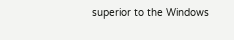superior to the Windows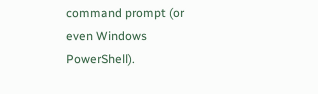command prompt (or even Windows PowerShell).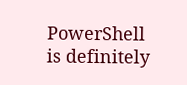PowerShell is definitely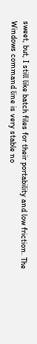sweet, but, I still like batch files for their portability and low friction. The Windows command line is very stable no